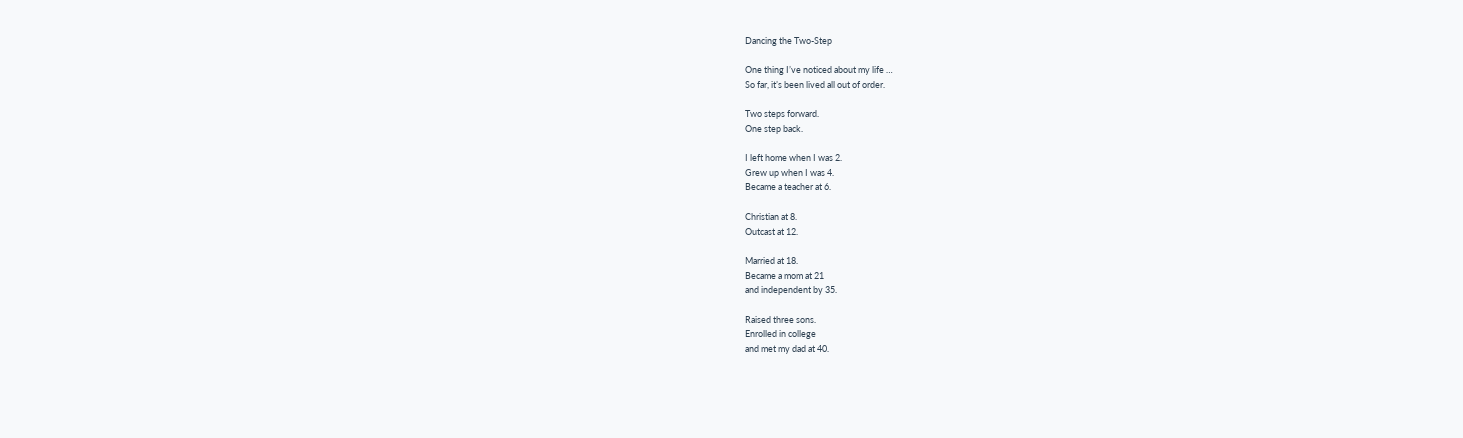Dancing the Two-Step

One thing I’ve noticed about my life …
So far, it’s been lived all out of order.

Two steps forward.
One step back.

I left home when I was 2.
Grew up when I was 4.
Became a teacher at 6.

Christian at 8.
Outcast at 12.

Married at 18.
Became a mom at 21
and independent by 35.

Raised three sons.
Enrolled in college
and met my dad at 40.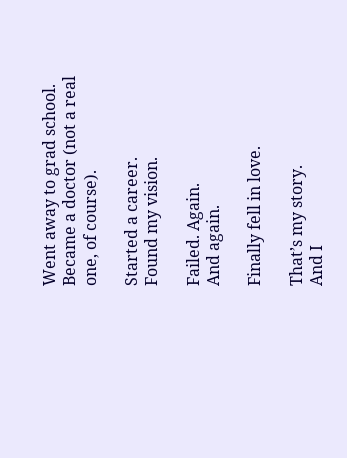Went away to grad school.
Became a doctor (not a real one, of course).

Started a career.
Found my vision.

Failed. Again.
And again.

Finally fell in love.

That’s my story.
And I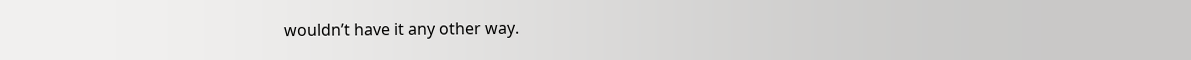wouldn’t have it any other way.